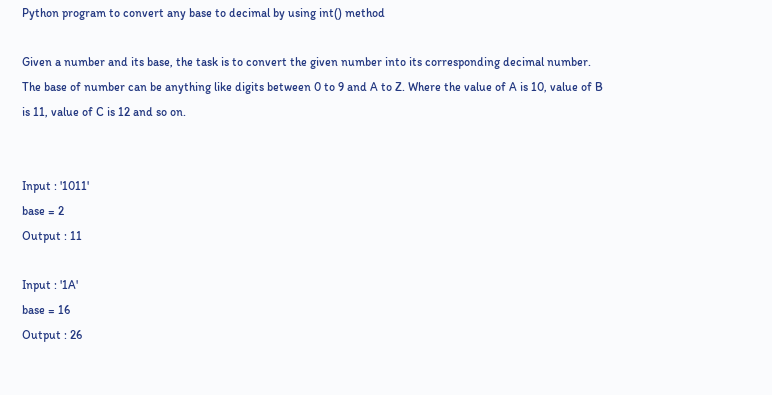Python program to convert any base to decimal by using int() method

Given a number and its base, the task is to convert the given number into its corresponding decimal number. The base of number can be anything like digits between 0 to 9 and A to Z. Where the value of A is 10, value of B is 11, value of C is 12 and so on.


Input : '1011'
base = 2
Output : 11

Input : '1A'
base = 16
Output : 26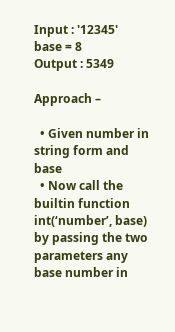Input : '12345'
base = 8
Output : 5349

Approach –

  • Given number in string form and base
  • Now call the builtin function int(‘number’, base) by passing the two parameters any base number in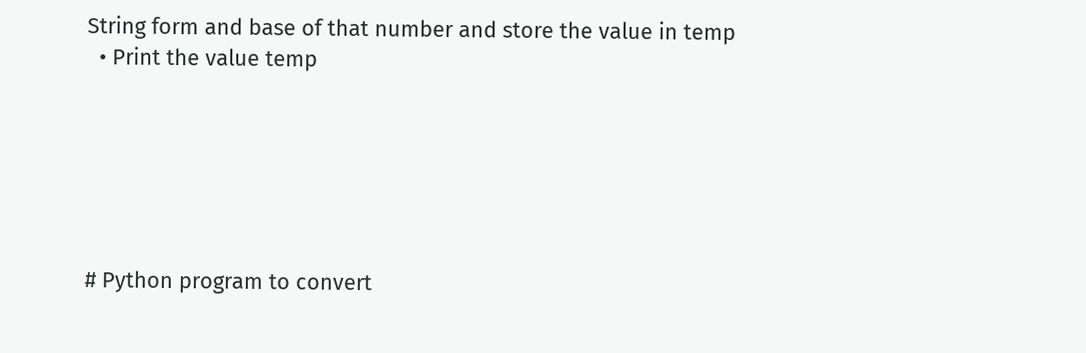String form and base of that number and store the value in temp
  • Print the value temp






# Python program to convert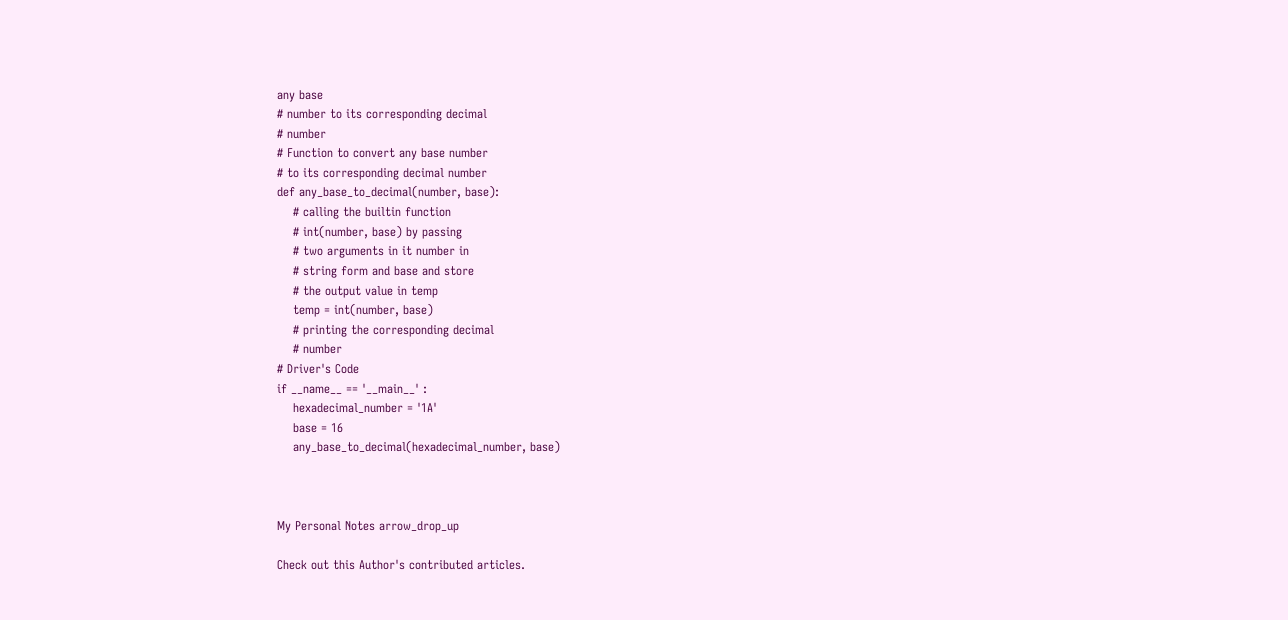any base
# number to its corresponding decimal
# number
# Function to convert any base number
# to its corresponding decimal number
def any_base_to_decimal(number, base):
    # calling the builtin function
    # int(number, base) by passing
    # two arguments in it number in
    # string form and base and store
    # the output value in temp
    temp = int(number, base)
    # printing the corresponding decimal
    # number
# Driver's Code
if __name__ == '__main__' :
    hexadecimal_number = '1A'
    base = 16
    any_base_to_decimal(hexadecimal_number, base)



My Personal Notes arrow_drop_up

Check out this Author's contributed articles.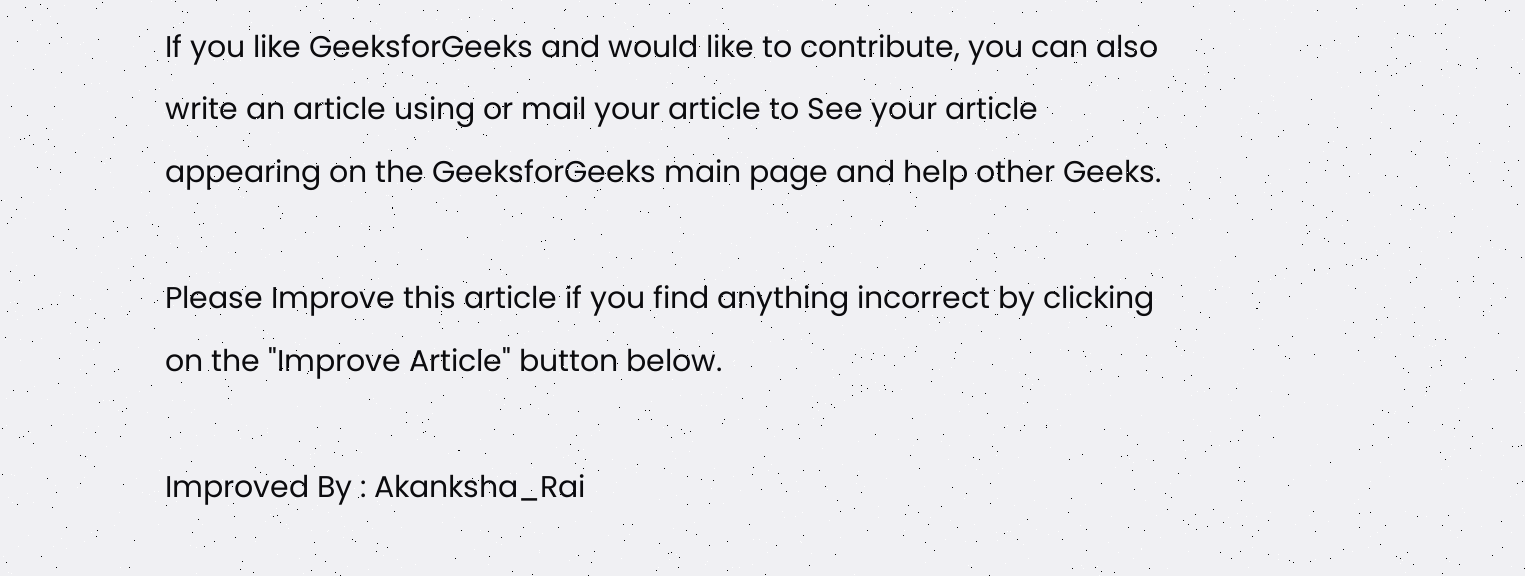If you like GeeksforGeeks and would like to contribute, you can also write an article using or mail your article to See your article appearing on the GeeksforGeeks main page and help other Geeks.

Please Improve this article if you find anything incorrect by clicking on the "Improve Article" button below.

Improved By : Akanksha_Rai